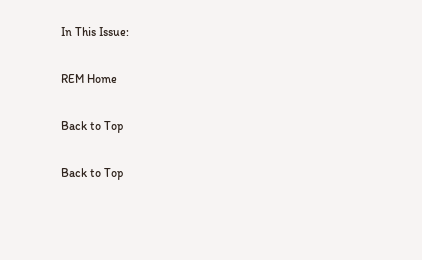In This Issue:

REM Home

Back to Top

Back to Top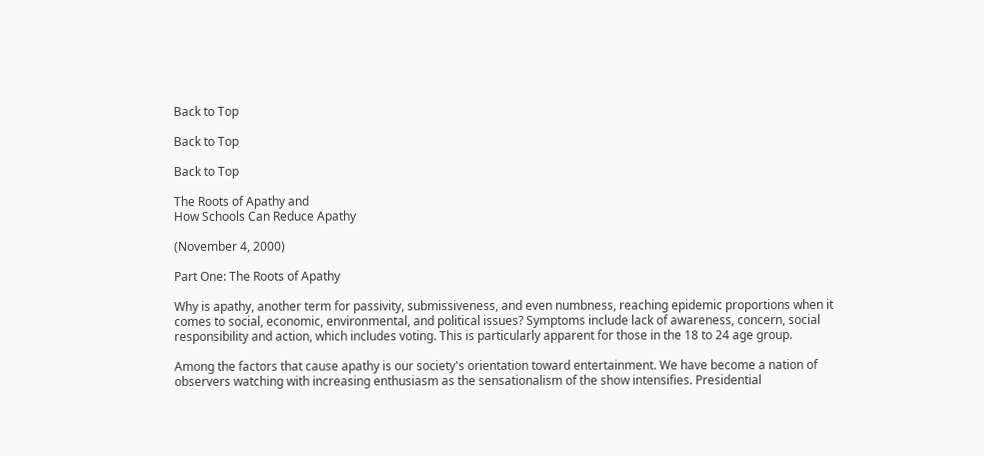Back to Top

Back to Top

Back to Top

The Roots of Apathy and
How Schools Can Reduce Apathy

(November 4, 2000)

Part One: The Roots of Apathy

Why is apathy, another term for passivity, submissiveness, and even numbness, reaching epidemic proportions when it comes to social, economic, environmental, and political issues? Symptoms include lack of awareness, concern, social responsibility and action, which includes voting. This is particularly apparent for those in the 18 to 24 age group.

Among the factors that cause apathy is our society's orientation toward entertainment. We have become a nation of observers watching with increasing enthusiasm as the sensationalism of the show intensifies. Presidential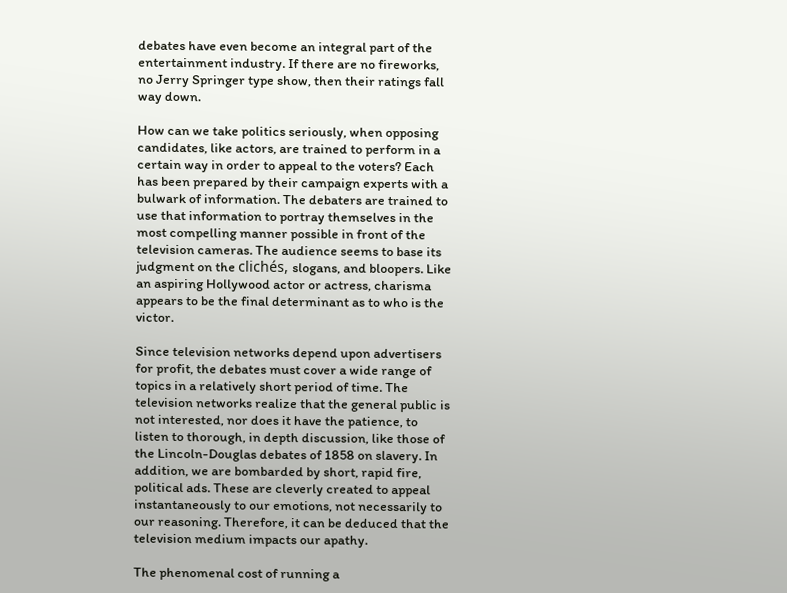debates have even become an integral part of the entertainment industry. If there are no fireworks, no Jerry Springer type show, then their ratings fall way down.

How can we take politics seriously, when opposing candidates, like actors, are trained to perform in a certain way in order to appeal to the voters? Each has been prepared by their campaign experts with a bulwark of information. The debaters are trained to use that information to portray themselves in the most compelling manner possible in front of the television cameras. The audience seems to base its judgment on the clichés, slogans, and bloopers. Like an aspiring Hollywood actor or actress, charisma appears to be the final determinant as to who is the victor.

Since television networks depend upon advertisers for profit, the debates must cover a wide range of topics in a relatively short period of time. The television networks realize that the general public is not interested, nor does it have the patience, to listen to thorough, in depth discussion, like those of the Lincoln-Douglas debates of 1858 on slavery. In addition, we are bombarded by short, rapid fire, political ads. These are cleverly created to appeal instantaneously to our emotions, not necessarily to our reasoning. Therefore, it can be deduced that the television medium impacts our apathy.

The phenomenal cost of running a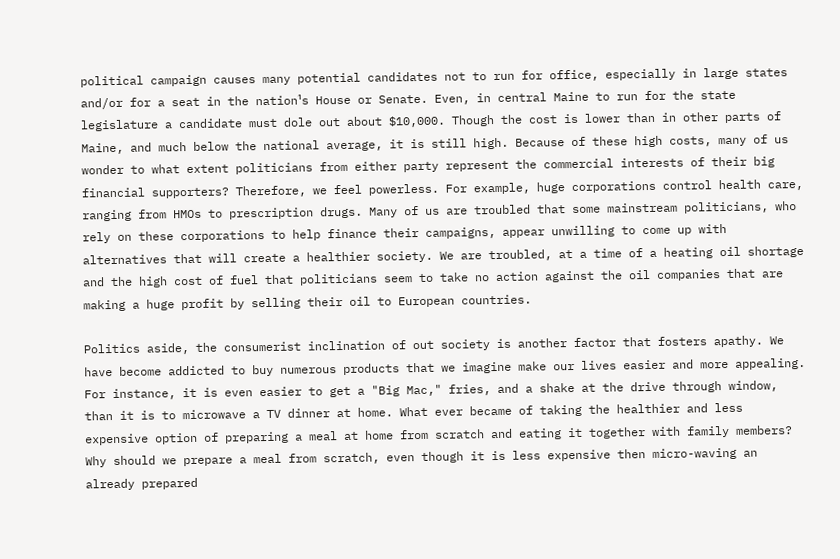political campaign causes many potential candidates not to run for office, especially in large states and/or for a seat in the nation¹s House or Senate. Even, in central Maine to run for the state legislature a candidate must dole out about $10,000. Though the cost is lower than in other parts of Maine, and much below the national average, it is still high. Because of these high costs, many of us wonder to what extent politicians from either party represent the commercial interests of their big financial supporters? Therefore, we feel powerless. For example, huge corporations control health care, ranging from HMOs to prescription drugs. Many of us are troubled that some mainstream politicians, who rely on these corporations to help finance their campaigns, appear unwilling to come up with alternatives that will create a healthier society. We are troubled, at a time of a heating oil shortage and the high cost of fuel that politicians seem to take no action against the oil companies that are making a huge profit by selling their oil to European countries.

Politics aside, the consumerist inclination of out society is another factor that fosters apathy. We have become addicted to buy numerous products that we imagine make our lives easier and more appealing. For instance, it is even easier to get a "Big Mac," fries, and a shake at the drive through window, than it is to microwave a TV dinner at home. What ever became of taking the healthier and less expensive option of preparing a meal at home from scratch and eating it together with family members? Why should we prepare a meal from scratch, even though it is less expensive then micro-waving an already prepared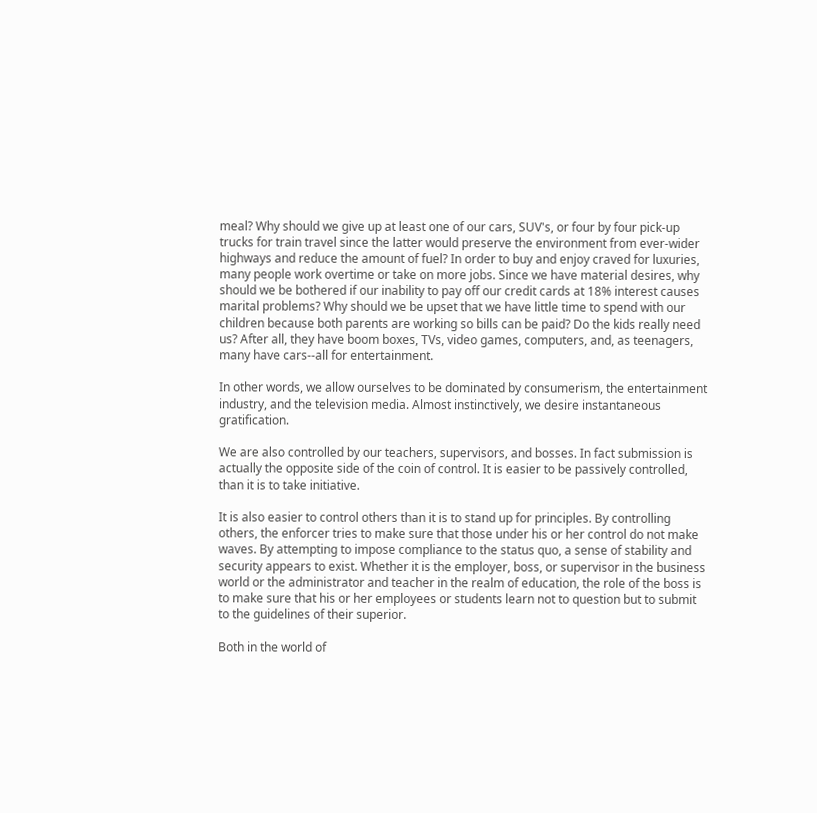meal? Why should we give up at least one of our cars, SUV's, or four by four pick-up trucks for train travel since the latter would preserve the environment from ever-wider highways and reduce the amount of fuel? In order to buy and enjoy craved for luxuries, many people work overtime or take on more jobs. Since we have material desires, why should we be bothered if our inability to pay off our credit cards at 18% interest causes marital problems? Why should we be upset that we have little time to spend with our children because both parents are working so bills can be paid? Do the kids really need us? After all, they have boom boxes, TVs, video games, computers, and, as teenagers, many have cars--all for entertainment.

In other words, we allow ourselves to be dominated by consumerism, the entertainment industry, and the television media. Almost instinctively, we desire instantaneous gratification.

We are also controlled by our teachers, supervisors, and bosses. In fact submission is actually the opposite side of the coin of control. It is easier to be passively controlled, than it is to take initiative.

It is also easier to control others than it is to stand up for principles. By controlling others, the enforcer tries to make sure that those under his or her control do not make waves. By attempting to impose compliance to the status quo, a sense of stability and security appears to exist. Whether it is the employer, boss, or supervisor in the business world or the administrator and teacher in the realm of education, the role of the boss is to make sure that his or her employees or students learn not to question but to submit to the guidelines of their superior.

Both in the world of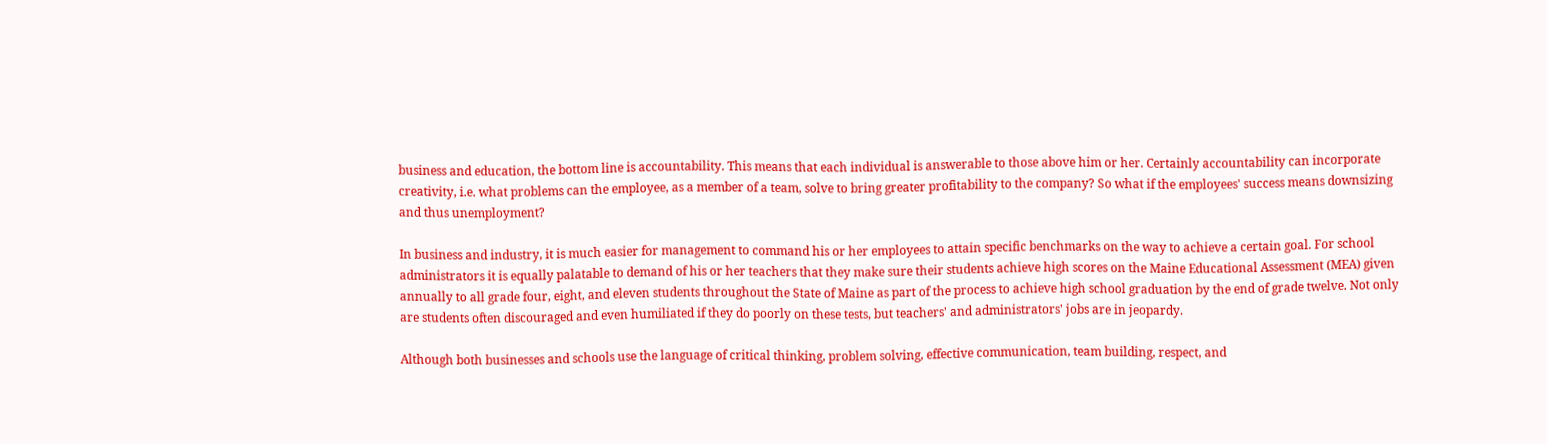business and education, the bottom line is accountability. This means that each individual is answerable to those above him or her. Certainly accountability can incorporate creativity, i.e. what problems can the employee, as a member of a team, solve to bring greater profitability to the company? So what if the employees' success means downsizing and thus unemployment?

In business and industry, it is much easier for management to command his or her employees to attain specific benchmarks on the way to achieve a certain goal. For school administrators it is equally palatable to demand of his or her teachers that they make sure their students achieve high scores on the Maine Educational Assessment (MEA) given annually to all grade four, eight, and eleven students throughout the State of Maine as part of the process to achieve high school graduation by the end of grade twelve. Not only are students often discouraged and even humiliated if they do poorly on these tests, but teachers' and administrators' jobs are in jeopardy.

Although both businesses and schools use the language of critical thinking, problem solving, effective communication, team building, respect, and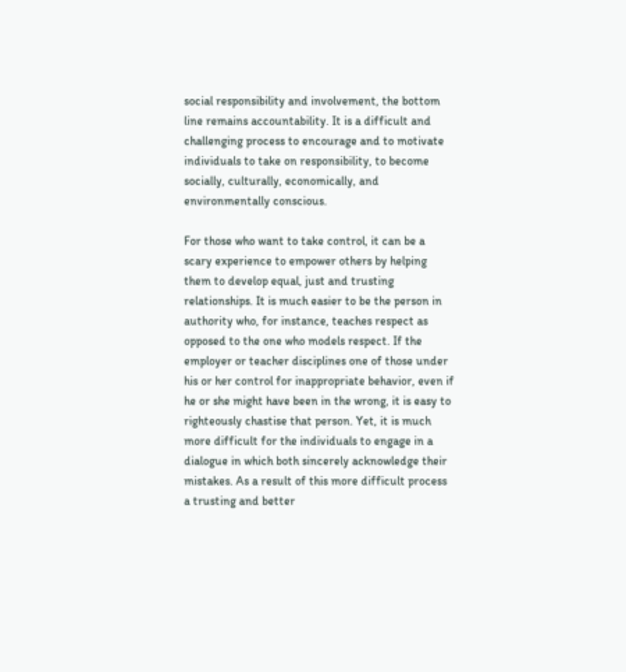social responsibility and involvement, the bottom line remains accountability. It is a difficult and challenging process to encourage and to motivate individuals to take on responsibility, to become socially, culturally, economically, and environmentally conscious.

For those who want to take control, it can be a scary experience to empower others by helping them to develop equal, just and trusting relationships. It is much easier to be the person in authority who, for instance, teaches respect as opposed to the one who models respect. If the employer or teacher disciplines one of those under his or her control for inappropriate behavior, even if he or she might have been in the wrong, it is easy to righteously chastise that person. Yet, it is much more difficult for the individuals to engage in a dialogue in which both sincerely acknowledge their mistakes. As a result of this more difficult process a trusting and better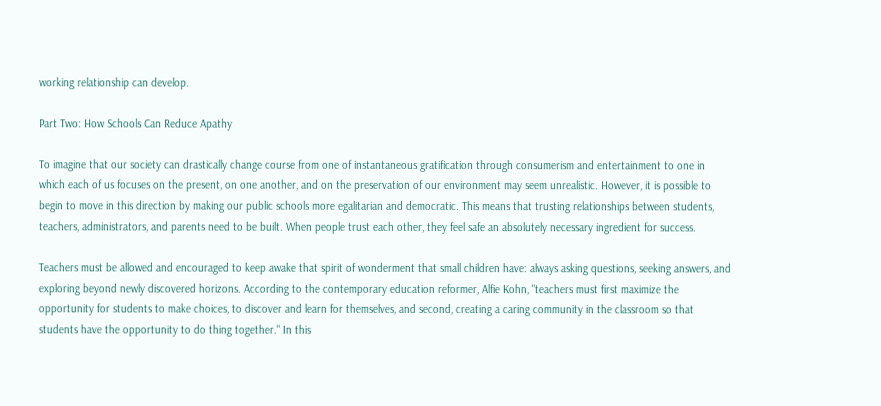working relationship can develop.

Part Two: How Schools Can Reduce Apathy

To imagine that our society can drastically change course from one of instantaneous gratification through consumerism and entertainment to one in which each of us focuses on the present, on one another, and on the preservation of our environment may seem unrealistic. However, it is possible to begin to move in this direction by making our public schools more egalitarian and democratic. This means that trusting relationships between students, teachers, administrators, and parents need to be built. When people trust each other, they feel safe an absolutely necessary ingredient for success.

Teachers must be allowed and encouraged to keep awake that spirit of wonderment that small children have: always asking questions, seeking answers, and exploring beyond newly discovered horizons. According to the contemporary education reformer, Alfie Kohn, "teachers must first maximize the opportunity for students to make choices, to discover and learn for themselves, and second, creating a caring community in the classroom so that students have the opportunity to do thing together." In this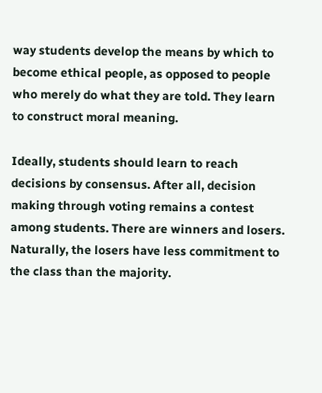way students develop the means by which to become ethical people, as opposed to people who merely do what they are told. They learn to construct moral meaning.

Ideally, students should learn to reach decisions by consensus. After all, decision making through voting remains a contest among students. There are winners and losers. Naturally, the losers have less commitment to the class than the majority.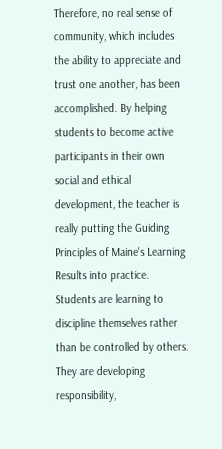Therefore, no real sense of community, which includes the ability to appreciate and trust one another, has been accomplished. By helping students to become active participants in their own social and ethical development, the teacher is really putting the Guiding Principles of Maine's Learning Results into practice. Students are learning to discipline themselves rather than be controlled by others. They are developing responsibility,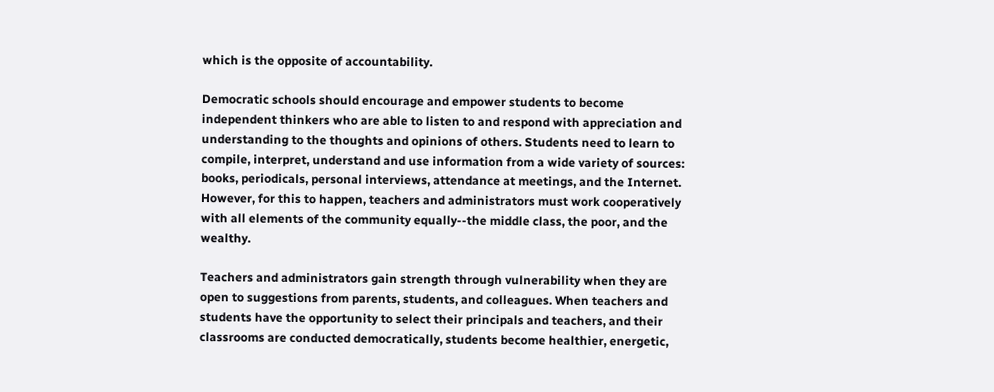which is the opposite of accountability.

Democratic schools should encourage and empower students to become independent thinkers who are able to listen to and respond with appreciation and understanding to the thoughts and opinions of others. Students need to learn to compile, interpret, understand and use information from a wide variety of sources: books, periodicals, personal interviews, attendance at meetings, and the Internet. However, for this to happen, teachers and administrators must work cooperatively with all elements of the community equally--the middle class, the poor, and the wealthy.

Teachers and administrators gain strength through vulnerability when they are open to suggestions from parents, students, and colleagues. When teachers and students have the opportunity to select their principals and teachers, and their classrooms are conducted democratically, students become healthier, energetic,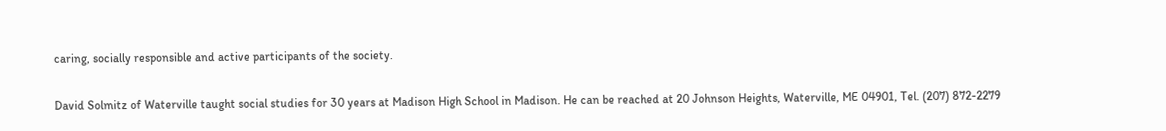caring, socially responsible and active participants of the society.

David Solmitz of Waterville taught social studies for 30 years at Madison High School in Madison. He can be reached at 20 Johnson Heights, Waterville, ME 04901, Tel. (207) 872-2279